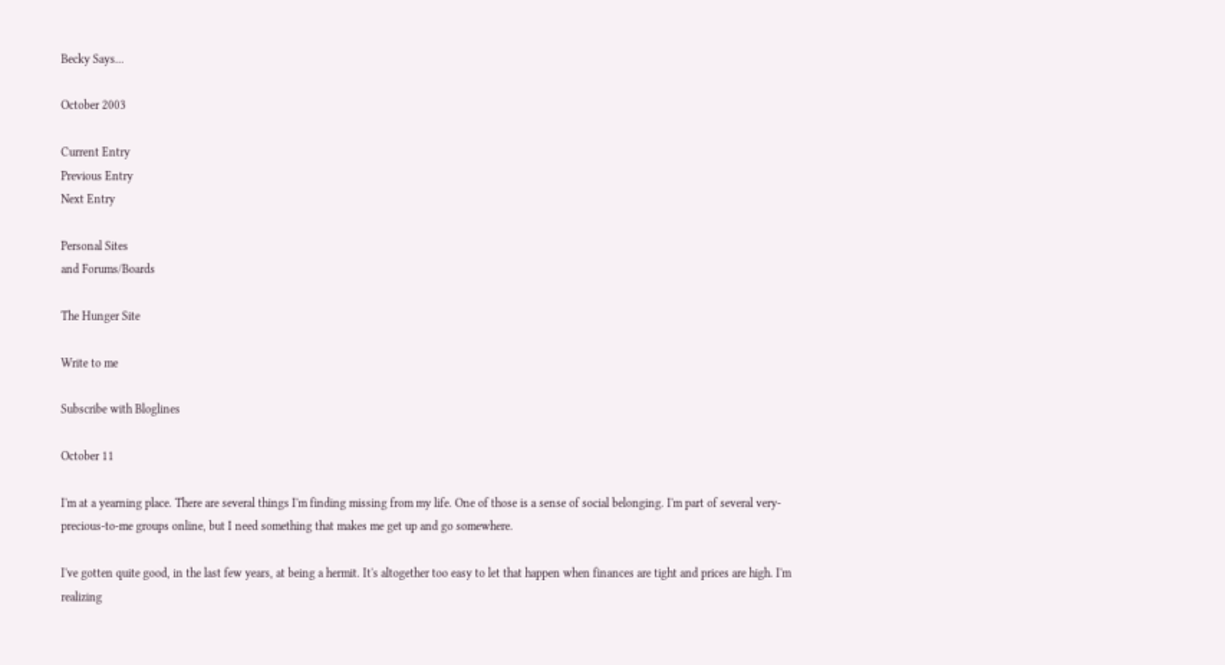Becky Says...

October 2003

Current Entry
Previous Entry
Next Entry

Personal Sites
and Forums/Boards

The Hunger Site

Write to me

Subscribe with Bloglines

October 11

I'm at a yearning place. There are several things I'm finding missing from my life. One of those is a sense of social belonging. I'm part of several very-precious-to-me groups online, but I need something that makes me get up and go somewhere.

I've gotten quite good, in the last few years, at being a hermit. It's altogether too easy to let that happen when finances are tight and prices are high. I'm realizing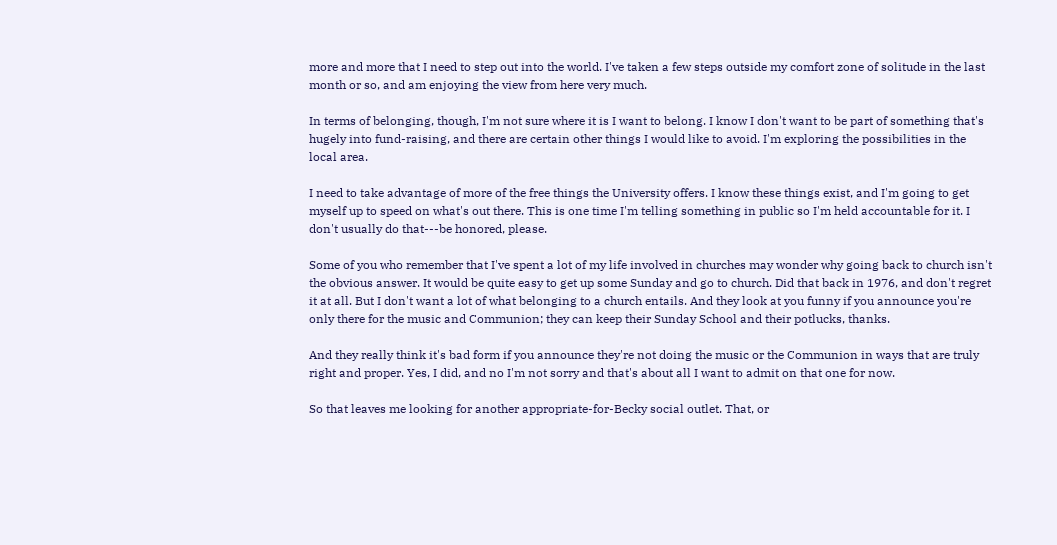more and more that I need to step out into the world. I've taken a few steps outside my comfort zone of solitude in the last month or so, and am enjoying the view from here very much.

In terms of belonging, though, I'm not sure where it is I want to belong. I know I don't want to be part of something that's hugely into fund-raising, and there are certain other things I would like to avoid. I'm exploring the possibilities in the local area.

I need to take advantage of more of the free things the University offers. I know these things exist, and I'm going to get myself up to speed on what's out there. This is one time I'm telling something in public so I'm held accountable for it. I don't usually do that---be honored, please.

Some of you who remember that I've spent a lot of my life involved in churches may wonder why going back to church isn't the obvious answer. It would be quite easy to get up some Sunday and go to church. Did that back in 1976, and don't regret it at all. But I don't want a lot of what belonging to a church entails. And they look at you funny if you announce you're only there for the music and Communion; they can keep their Sunday School and their potlucks, thanks.

And they really think it's bad form if you announce they're not doing the music or the Communion in ways that are truly right and proper. Yes, I did, and no I'm not sorry and that's about all I want to admit on that one for now.

So that leaves me looking for another appropriate-for-Becky social outlet. That, or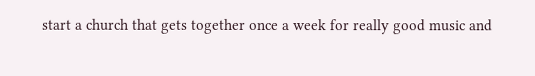start a church that gets together once a week for really good music and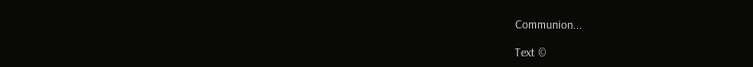Communion...

Text ©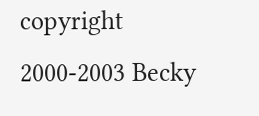copyright 2000-2003 Becky